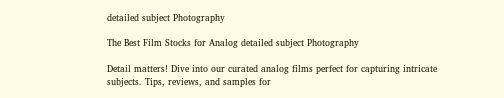detailed subject Photography

The Best Film Stocks for Analog detailed subject Photography

Detail matters! Dive into our curated analog films perfect for capturing intricate subjects. Tips, reviews, and samples for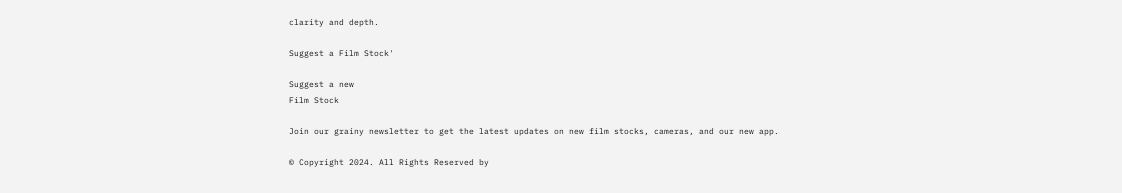clarity and depth.

Suggest a Film Stock'

Suggest a new
Film Stock

Join our grainy newsletter to get the latest updates on new film stocks, cameras, and our new app.

© Copyright 2024. All Rights Reserved by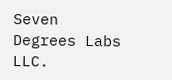Seven Degrees Labs LLC.